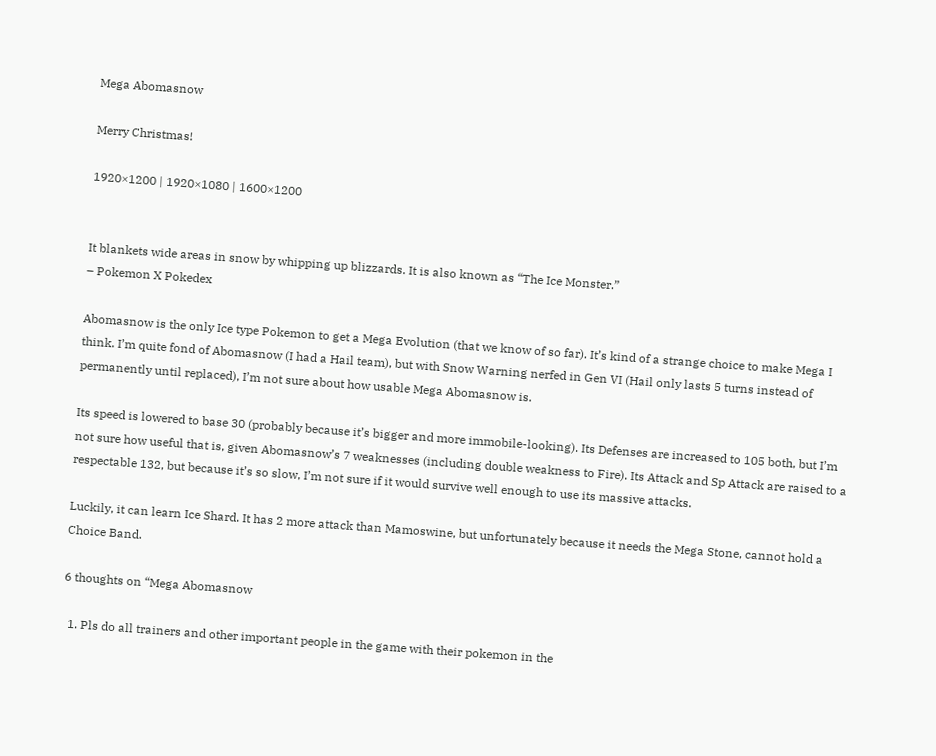Mega Abomasnow

Merry Christmas!

1920×1200 | 1920×1080 | 1600×1200


It blankets wide areas in snow by whipping up blizzards. It is also known as “The Ice Monster.”
– Pokemon X Pokedex

Abomasnow is the only Ice type Pokemon to get a Mega Evolution (that we know of so far). It’s kind of a strange choice to make Mega I think. I’m quite fond of Abomasnow (I had a Hail team), but with Snow Warning nerfed in Gen VI (Hail only lasts 5 turns instead of permanently until replaced), I’m not sure about how usable Mega Abomasnow is.

Its speed is lowered to base 30 (probably because it’s bigger and more immobile-looking). Its Defenses are increased to 105 both, but I’m not sure how useful that is, given Abomasnow’s 7 weaknesses (including double weakness to Fire). Its Attack and Sp Attack are raised to a respectable 132, but because it’s so slow, I’m not sure if it would survive well enough to use its massive attacks.

Luckily, it can learn Ice Shard. It has 2 more attack than Mamoswine, but unfortunately because it needs the Mega Stone, cannot hold a Choice Band.

6 thoughts on “Mega Abomasnow

  1. Pls do all trainers and other important people in the game with their pokemon in the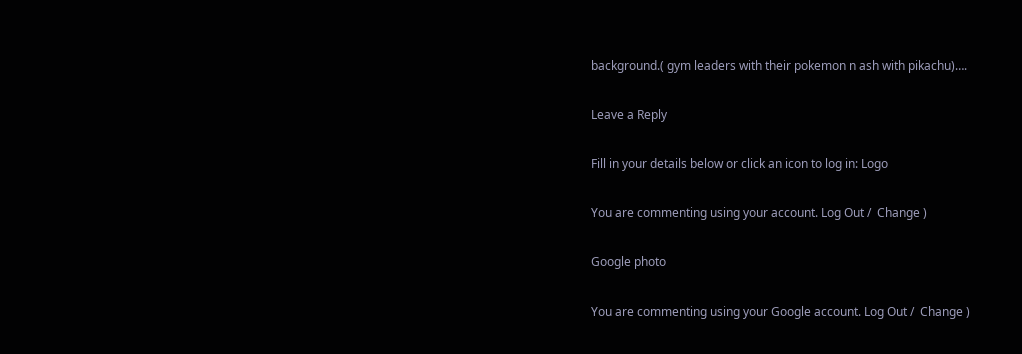background.( gym leaders with their pokemon n ash with pikachu)….

Leave a Reply

Fill in your details below or click an icon to log in: Logo

You are commenting using your account. Log Out /  Change )

Google photo

You are commenting using your Google account. Log Out /  Change )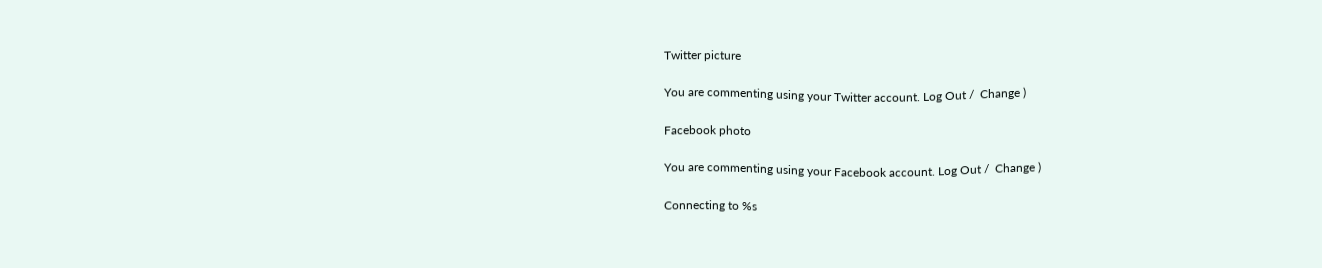Twitter picture

You are commenting using your Twitter account. Log Out /  Change )

Facebook photo

You are commenting using your Facebook account. Log Out /  Change )

Connecting to %s